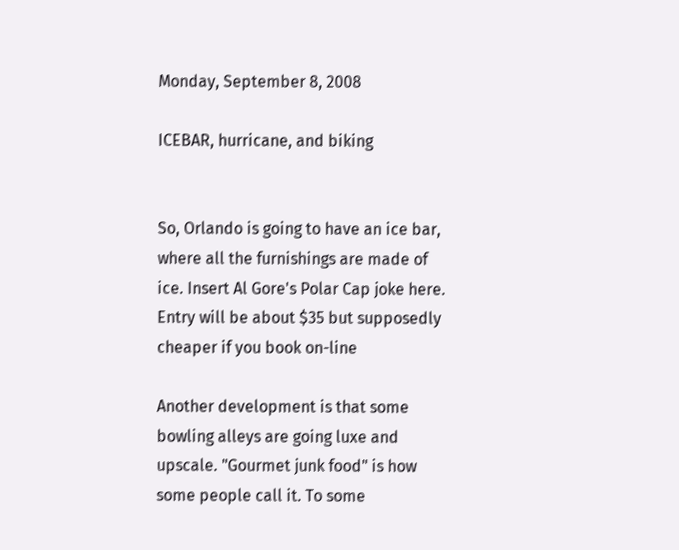Monday, September 8, 2008

ICEBAR, hurricane, and biking


So, Orlando is going to have an ice bar, where all the furnishings are made of ice. Insert Al Gore's Polar Cap joke here. Entry will be about $35 but supposedly cheaper if you book on-line

Another development is that some bowling alleys are going luxe and upscale. "Gourmet junk food" is how some people call it. To some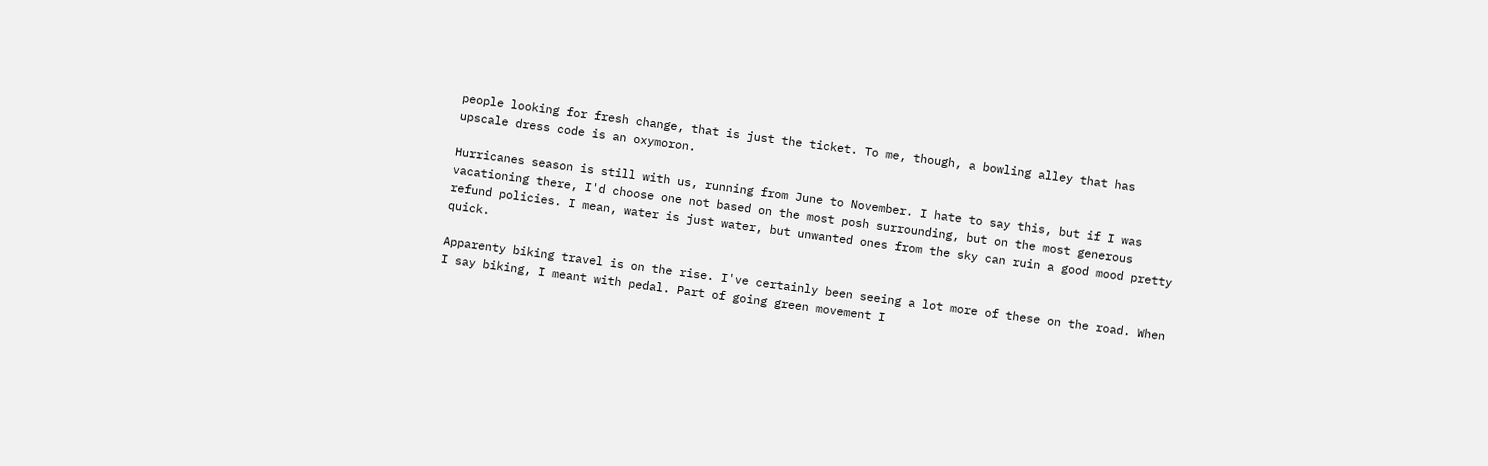people looking for fresh change, that is just the ticket. To me, though, a bowling alley that has upscale dress code is an oxymoron.

Hurricanes season is still with us, running from June to November. I hate to say this, but if I was vacationing there, I'd choose one not based on the most posh surrounding, but on the most generous refund policies. I mean, water is just water, but unwanted ones from the sky can ruin a good mood pretty quick.

Apparenty biking travel is on the rise. I've certainly been seeing a lot more of these on the road. When I say biking, I meant with pedal. Part of going green movement I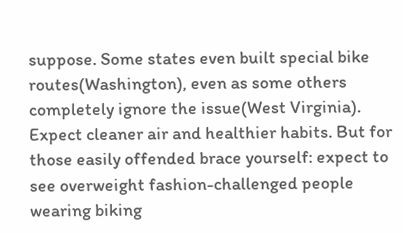suppose. Some states even built special bike routes(Washington), even as some others completely ignore the issue(West Virginia). Expect cleaner air and healthier habits. But for those easily offended brace yourself: expect to see overweight fashion-challenged people wearing biking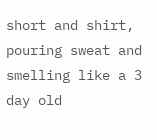short and shirt, pouring sweat and smelling like a 3 day old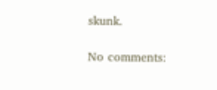skunk.

No comments: